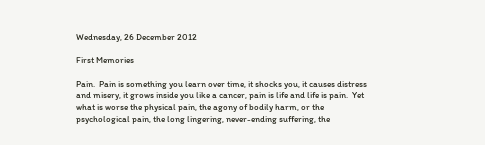Wednesday, 26 December 2012

First Memories

Pain.  Pain is something you learn over time, it shocks you, it causes distress and misery, it grows inside you like a cancer, pain is life and life is pain.  Yet what is worse the physical pain, the agony of bodily harm, or the psychological pain, the long lingering, never-ending suffering, the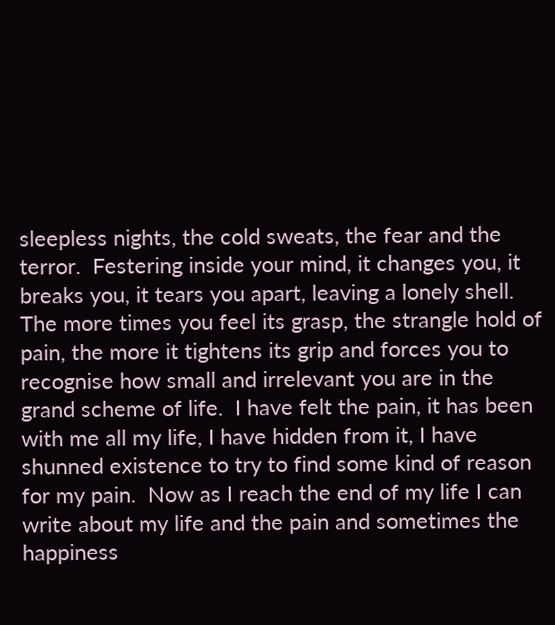sleepless nights, the cold sweats, the fear and the terror.  Festering inside your mind, it changes you, it breaks you, it tears you apart, leaving a lonely shell.  The more times you feel its grasp, the strangle hold of pain, the more it tightens its grip and forces you to recognise how small and irrelevant you are in the grand scheme of life.  I have felt the pain, it has been with me all my life, I have hidden from it, I have shunned existence to try to find some kind of reason for my pain.  Now as I reach the end of my life I can write about my life and the pain and sometimes the happiness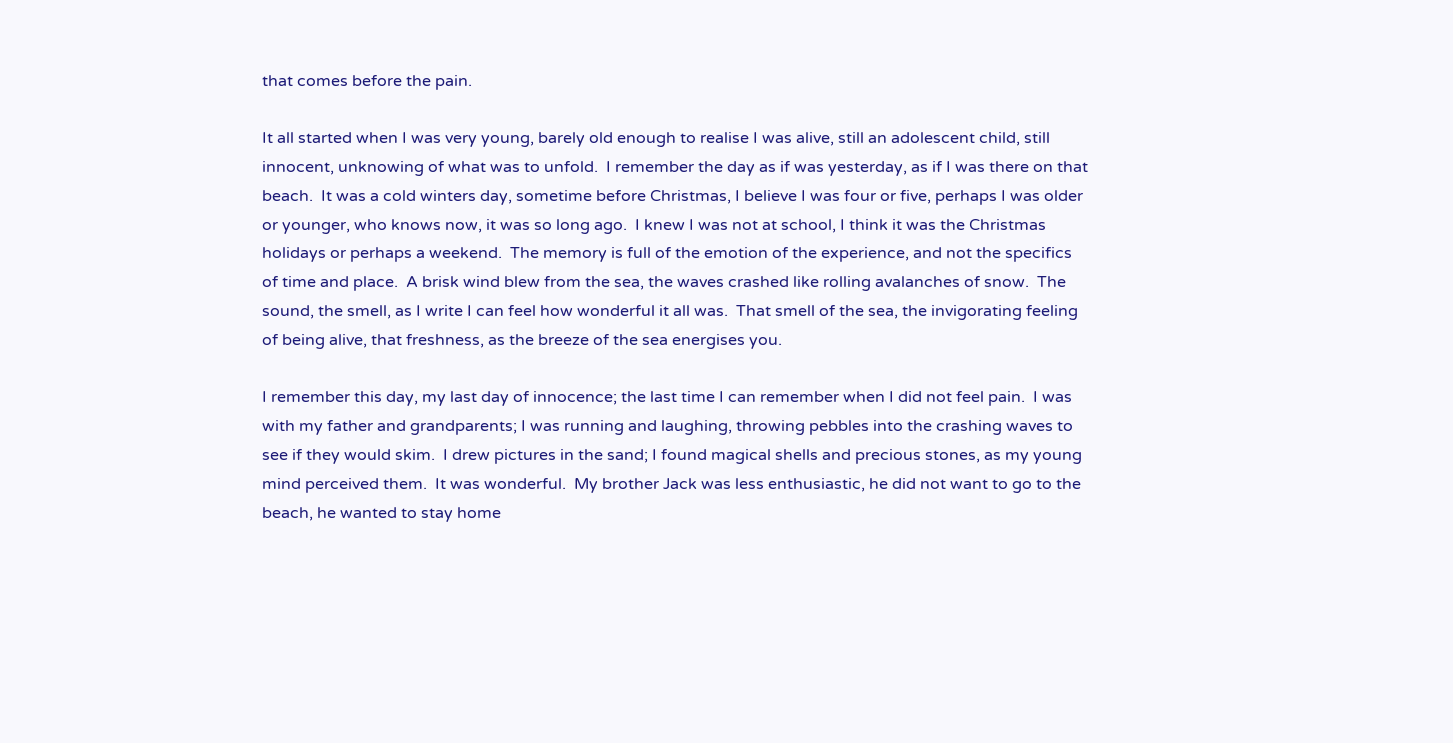that comes before the pain.

It all started when I was very young, barely old enough to realise I was alive, still an adolescent child, still innocent, unknowing of what was to unfold.  I remember the day as if was yesterday, as if I was there on that beach.  It was a cold winters day, sometime before Christmas, I believe I was four or five, perhaps I was older or younger, who knows now, it was so long ago.  I knew I was not at school, I think it was the Christmas holidays or perhaps a weekend.  The memory is full of the emotion of the experience, and not the specifics of time and place.  A brisk wind blew from the sea, the waves crashed like rolling avalanches of snow.  The sound, the smell, as I write I can feel how wonderful it all was.  That smell of the sea, the invigorating feeling of being alive, that freshness, as the breeze of the sea energises you.

I remember this day, my last day of innocence; the last time I can remember when I did not feel pain.  I was with my father and grandparents; I was running and laughing, throwing pebbles into the crashing waves to see if they would skim.  I drew pictures in the sand; I found magical shells and precious stones, as my young mind perceived them.  It was wonderful.  My brother Jack was less enthusiastic, he did not want to go to the beach, he wanted to stay home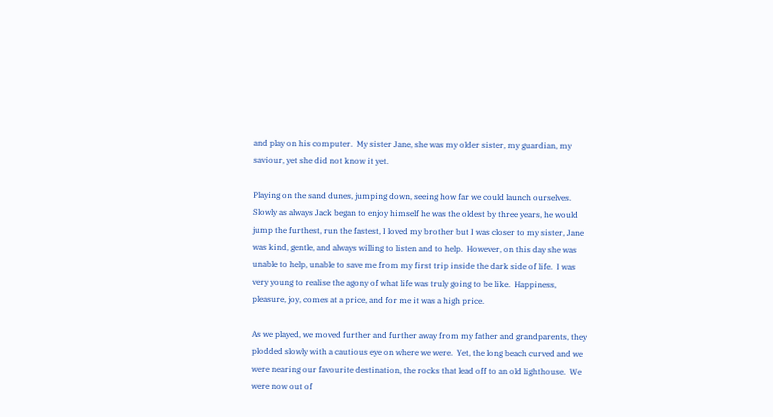and play on his computer.  My sister Jane, she was my older sister, my guardian, my saviour, yet she did not know it yet.

Playing on the sand dunes, jumping down, seeing how far we could launch ourselves.  Slowly as always Jack began to enjoy himself he was the oldest by three years, he would jump the furthest, run the fastest, I loved my brother but I was closer to my sister, Jane was kind, gentle, and always willing to listen and to help.  However, on this day she was unable to help, unable to save me from my first trip inside the dark side of life.  I was very young to realise the agony of what life was truly going to be like.  Happiness, pleasure, joy, comes at a price, and for me it was a high price.

As we played, we moved further and further away from my father and grandparents, they plodded slowly with a cautious eye on where we were.  Yet, the long beach curved and we were nearing our favourite destination, the rocks that lead off to an old lighthouse.  We were now out of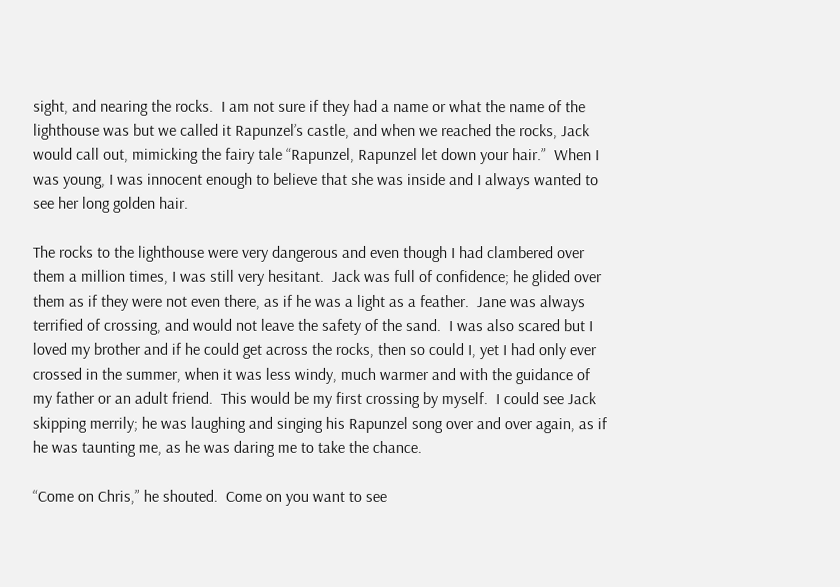sight, and nearing the rocks.  I am not sure if they had a name or what the name of the lighthouse was but we called it Rapunzel’s castle, and when we reached the rocks, Jack would call out, mimicking the fairy tale “Rapunzel, Rapunzel let down your hair.”  When I was young, I was innocent enough to believe that she was inside and I always wanted to see her long golden hair.

The rocks to the lighthouse were very dangerous and even though I had clambered over them a million times, I was still very hesitant.  Jack was full of confidence; he glided over them as if they were not even there, as if he was a light as a feather.  Jane was always terrified of crossing, and would not leave the safety of the sand.  I was also scared but I loved my brother and if he could get across the rocks, then so could I, yet I had only ever crossed in the summer, when it was less windy, much warmer and with the guidance of my father or an adult friend.  This would be my first crossing by myself.  I could see Jack skipping merrily; he was laughing and singing his Rapunzel song over and over again, as if he was taunting me, as he was daring me to take the chance.

“Come on Chris,” he shouted.  Come on you want to see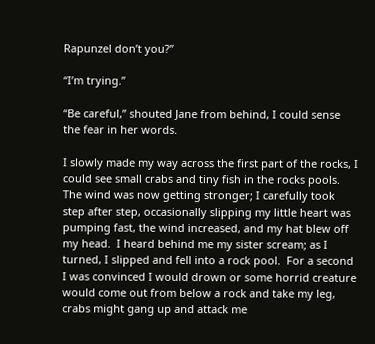Rapunzel don’t you?”

“I’m trying.”

“Be careful,” shouted Jane from behind, I could sense the fear in her words.

I slowly made my way across the first part of the rocks, I could see small crabs and tiny fish in the rocks pools.  The wind was now getting stronger; I carefully took step after step, occasionally slipping my little heart was pumping fast, the wind increased, and my hat blew off my head.  I heard behind me my sister scream; as I turned, I slipped and fell into a rock pool.  For a second I was convinced I would drown or some horrid creature would come out from below a rock and take my leg, crabs might gang up and attack me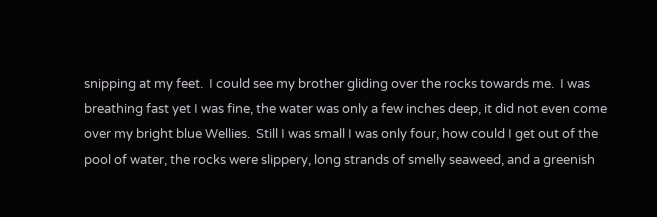snipping at my feet.  I could see my brother gliding over the rocks towards me.  I was breathing fast yet I was fine, the water was only a few inches deep, it did not even come over my bright blue Wellies.  Still I was small I was only four, how could I get out of the pool of water, the rocks were slippery, long strands of smelly seaweed, and a greenish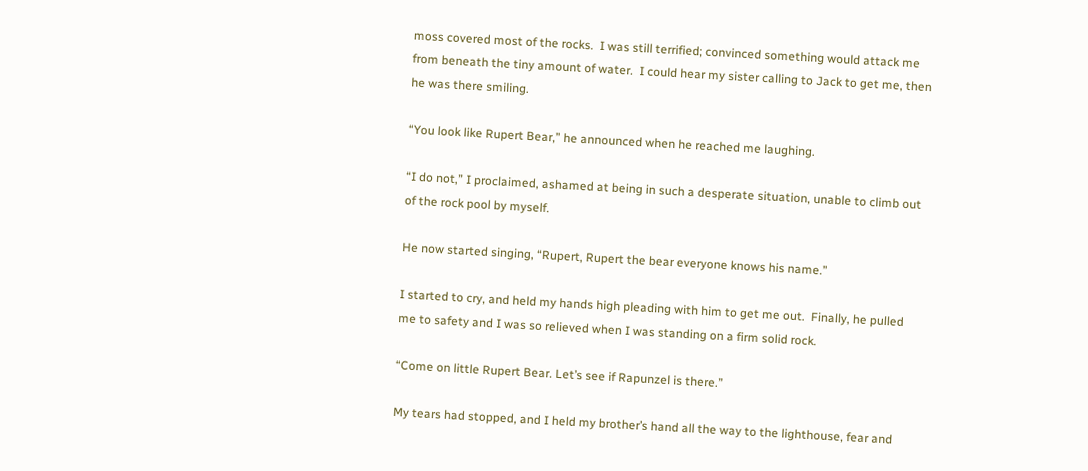moss covered most of the rocks.  I was still terrified; convinced something would attack me from beneath the tiny amount of water.  I could hear my sister calling to Jack to get me, then he was there smiling.

“You look like Rupert Bear,” he announced when he reached me laughing.

“I do not,” I proclaimed, ashamed at being in such a desperate situation, unable to climb out of the rock pool by myself.

He now started singing, “Rupert, Rupert the bear everyone knows his name.”

I started to cry, and held my hands high pleading with him to get me out.  Finally, he pulled me to safety and I was so relieved when I was standing on a firm solid rock.

“Come on little Rupert Bear. Let’s see if Rapunzel is there.”

My tears had stopped, and I held my brother’s hand all the way to the lighthouse, fear and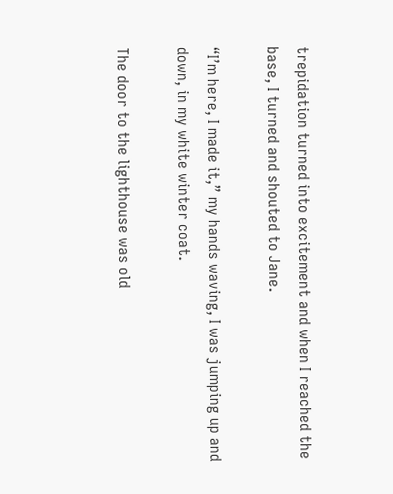trepidation turned into excitement and when I reached the base, I turned and shouted to Jane.

“I’m here, I made it,” my hands waving, I was jumping up and down, in my white winter coat.

The door to the lighthouse was old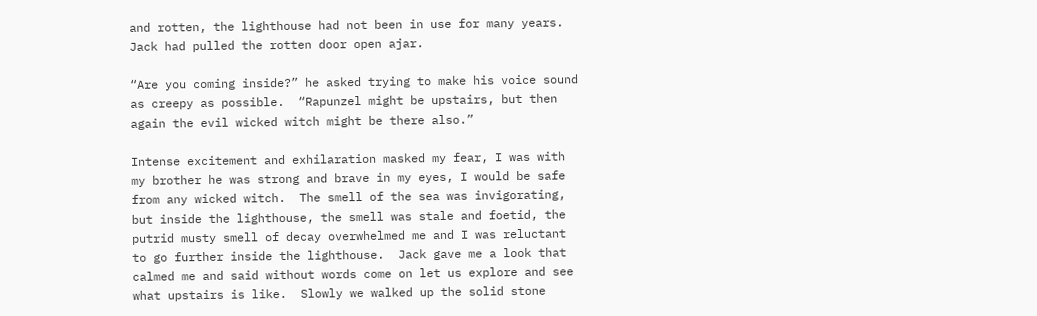and rotten, the lighthouse had not been in use for many years.  Jack had pulled the rotten door open ajar.

“Are you coming inside?” he asked trying to make his voice sound as creepy as possible.  “Rapunzel might be upstairs, but then again the evil wicked witch might be there also.”

Intense excitement and exhilaration masked my fear, I was with my brother he was strong and brave in my eyes, I would be safe from any wicked witch.  The smell of the sea was invigorating, but inside the lighthouse, the smell was stale and foetid, the putrid musty smell of decay overwhelmed me and I was reluctant to go further inside the lighthouse.  Jack gave me a look that calmed me and said without words come on let us explore and see what upstairs is like.  Slowly we walked up the solid stone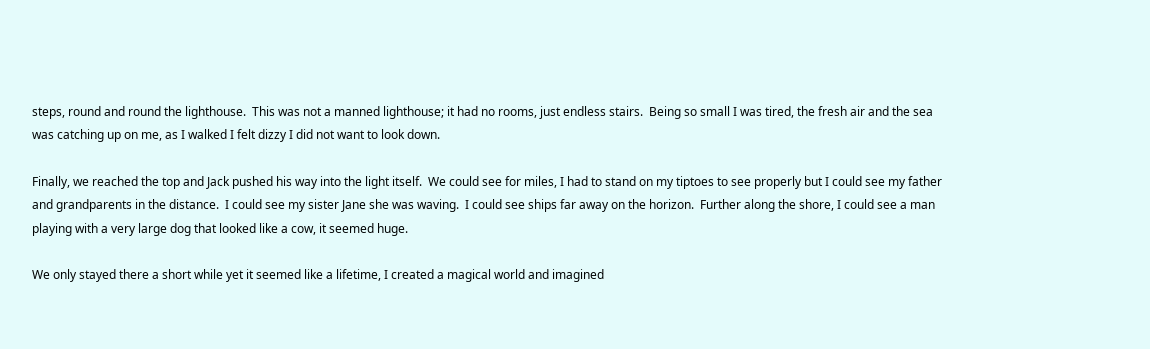steps, round and round the lighthouse.  This was not a manned lighthouse; it had no rooms, just endless stairs.  Being so small I was tired, the fresh air and the sea was catching up on me, as I walked I felt dizzy I did not want to look down.

Finally, we reached the top and Jack pushed his way into the light itself.  We could see for miles, I had to stand on my tiptoes to see properly but I could see my father and grandparents in the distance.  I could see my sister Jane she was waving.  I could see ships far away on the horizon.  Further along the shore, I could see a man playing with a very large dog that looked like a cow, it seemed huge.

We only stayed there a short while yet it seemed like a lifetime, I created a magical world and imagined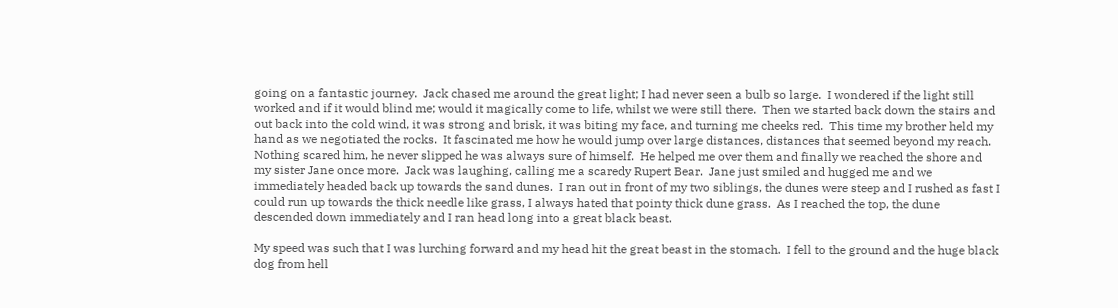going on a fantastic journey.  Jack chased me around the great light; I had never seen a bulb so large.  I wondered if the light still worked and if it would blind me; would it magically come to life, whilst we were still there.  Then we started back down the stairs and out back into the cold wind, it was strong and brisk, it was biting my face, and turning me cheeks red.  This time my brother held my hand as we negotiated the rocks.  It fascinated me how he would jump over large distances, distances that seemed beyond my reach.  Nothing scared him, he never slipped he was always sure of himself.  He helped me over them and finally we reached the shore and my sister Jane once more.  Jack was laughing, calling me a scaredy Rupert Bear.  Jane just smiled and hugged me and we immediately headed back up towards the sand dunes.  I ran out in front of my two siblings, the dunes were steep and I rushed as fast I could run up towards the thick needle like grass, I always hated that pointy thick dune grass.  As I reached the top, the dune descended down immediately and I ran head long into a great black beast.

My speed was such that I was lurching forward and my head hit the great beast in the stomach.  I fell to the ground and the huge black dog from hell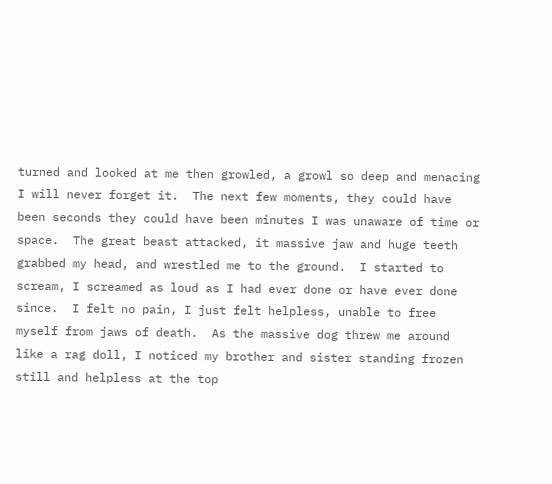turned and looked at me then growled, a growl so deep and menacing I will never forget it.  The next few moments, they could have been seconds they could have been minutes I was unaware of time or space.  The great beast attacked, it massive jaw and huge teeth grabbed my head, and wrestled me to the ground.  I started to scream, I screamed as loud as I had ever done or have ever done since.  I felt no pain, I just felt helpless, unable to free myself from jaws of death.  As the massive dog threw me around like a rag doll, I noticed my brother and sister standing frozen still and helpless at the top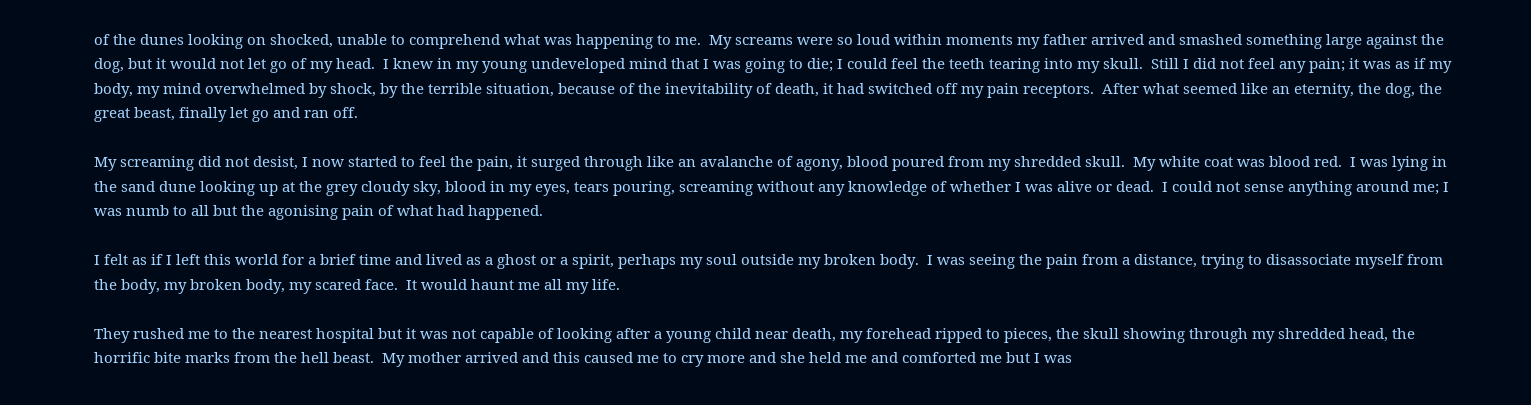of the dunes looking on shocked, unable to comprehend what was happening to me.  My screams were so loud within moments my father arrived and smashed something large against the dog, but it would not let go of my head.  I knew in my young undeveloped mind that I was going to die; I could feel the teeth tearing into my skull.  Still I did not feel any pain; it was as if my body, my mind overwhelmed by shock, by the terrible situation, because of the inevitability of death, it had switched off my pain receptors.  After what seemed like an eternity, the dog, the great beast, finally let go and ran off.

My screaming did not desist, I now started to feel the pain, it surged through like an avalanche of agony, blood poured from my shredded skull.  My white coat was blood red.  I was lying in the sand dune looking up at the grey cloudy sky, blood in my eyes, tears pouring, screaming without any knowledge of whether I was alive or dead.  I could not sense anything around me; I was numb to all but the agonising pain of what had happened.

I felt as if I left this world for a brief time and lived as a ghost or a spirit, perhaps my soul outside my broken body.  I was seeing the pain from a distance, trying to disassociate myself from the body, my broken body, my scared face.  It would haunt me all my life.

They rushed me to the nearest hospital but it was not capable of looking after a young child near death, my forehead ripped to pieces, the skull showing through my shredded head, the horrific bite marks from the hell beast.  My mother arrived and this caused me to cry more and she held me and comforted me but I was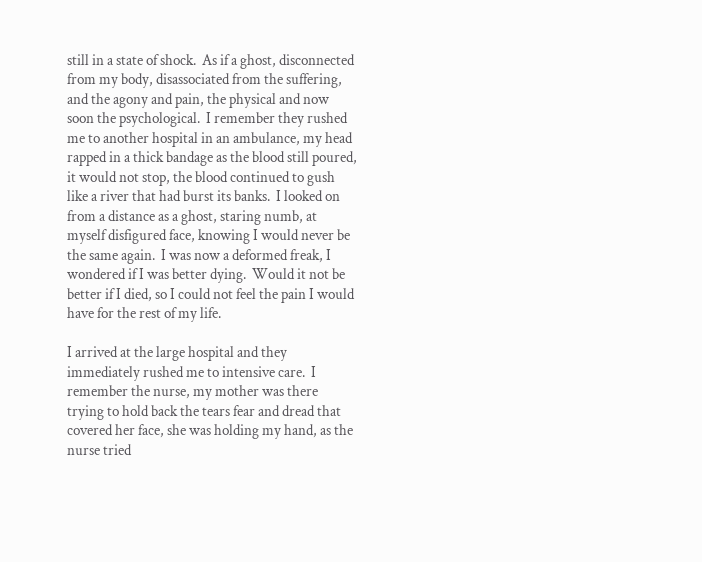still in a state of shock.  As if a ghost, disconnected from my body, disassociated from the suffering, and the agony and pain, the physical and now soon the psychological.  I remember they rushed me to another hospital in an ambulance, my head rapped in a thick bandage as the blood still poured, it would not stop, the blood continued to gush like a river that had burst its banks.  I looked on from a distance as a ghost, staring numb, at myself disfigured face, knowing I would never be the same again.  I was now a deformed freak, I wondered if I was better dying.  Would it not be better if I died, so I could not feel the pain I would have for the rest of my life.

I arrived at the large hospital and they immediately rushed me to intensive care.  I remember the nurse, my mother was there trying to hold back the tears fear and dread that covered her face, she was holding my hand, as the nurse tried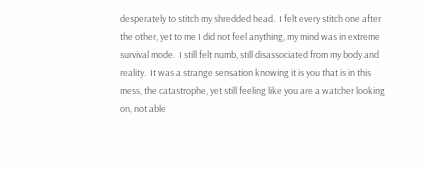desperately to stitch my shredded head.  I felt every stitch one after the other, yet to me I did not feel anything, my mind was in extreme survival mode.  I still felt numb, still disassociated from my body and reality.  It was a strange sensation knowing it is you that is in this mess, the catastrophe, yet still feeling like you are a watcher looking on, not able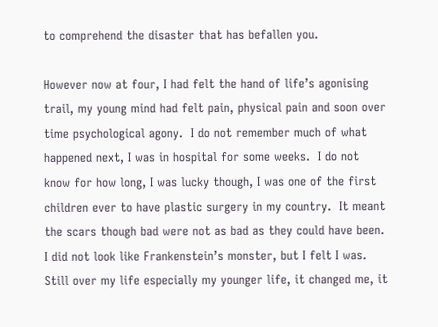to comprehend the disaster that has befallen you.

However now at four, I had felt the hand of life’s agonising trail, my young mind had felt pain, physical pain and soon over time psychological agony.  I do not remember much of what happened next, I was in hospital for some weeks.  I do not know for how long, I was lucky though, I was one of the first children ever to have plastic surgery in my country.  It meant the scars though bad were not as bad as they could have been.  I did not look like Frankenstein’s monster, but I felt I was.  Still over my life especially my younger life, it changed me, it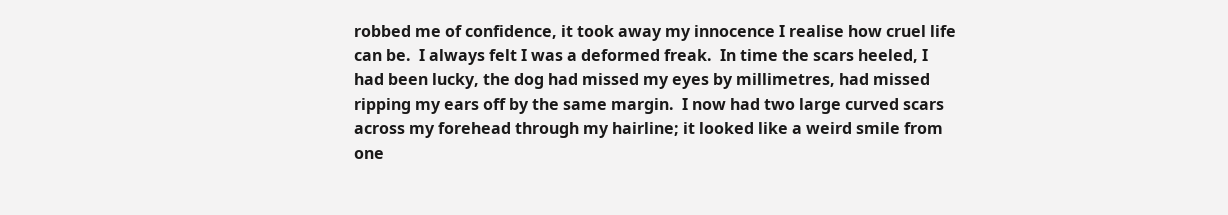robbed me of confidence, it took away my innocence I realise how cruel life can be.  I always felt I was a deformed freak.  In time the scars heeled, I had been lucky, the dog had missed my eyes by millimetres, had missed ripping my ears off by the same margin.  I now had two large curved scars across my forehead through my hairline; it looked like a weird smile from one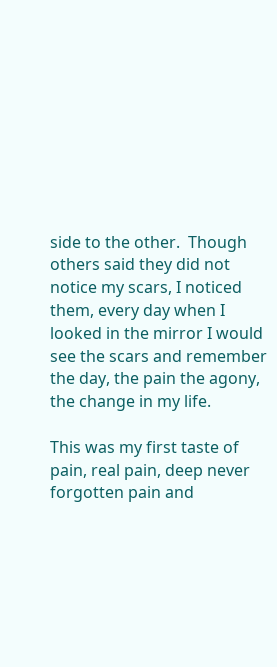side to the other.  Though others said they did not notice my scars, I noticed them, every day when I looked in the mirror I would see the scars and remember the day, the pain the agony, the change in my life.

This was my first taste of pain, real pain, deep never forgotten pain and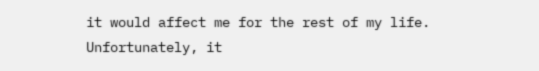it would affect me for the rest of my life.  Unfortunately, it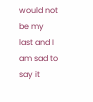would not be my last and I am sad to say it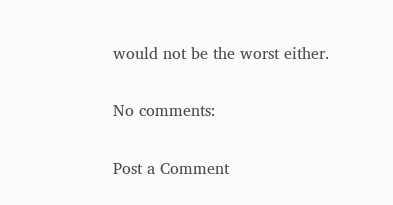would not be the worst either.

No comments:

Post a Comment